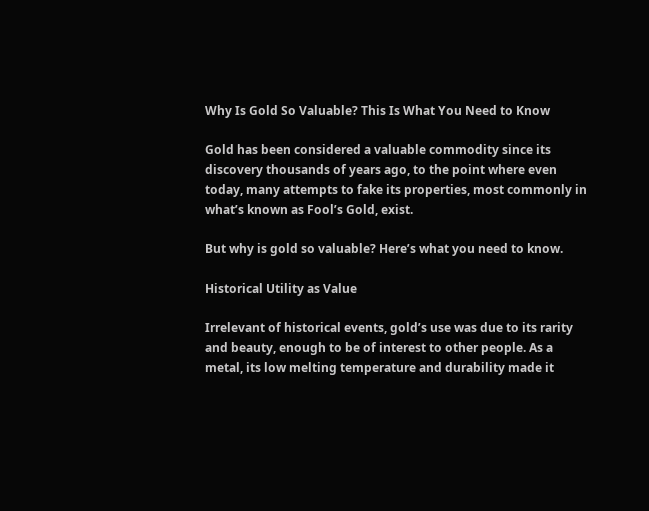Why Is Gold So Valuable? This Is What You Need to Know

Gold has been considered a valuable commodity since its discovery thousands of years ago, to the point where even today, many attempts to fake its properties, most commonly in what’s known as Fool’s Gold, exist.

But why is gold so valuable? Here’s what you need to know.

Historical Utility as Value

Irrelevant of historical events, gold’s use was due to its rarity and beauty, enough to be of interest to other people. As a metal, its low melting temperature and durability made it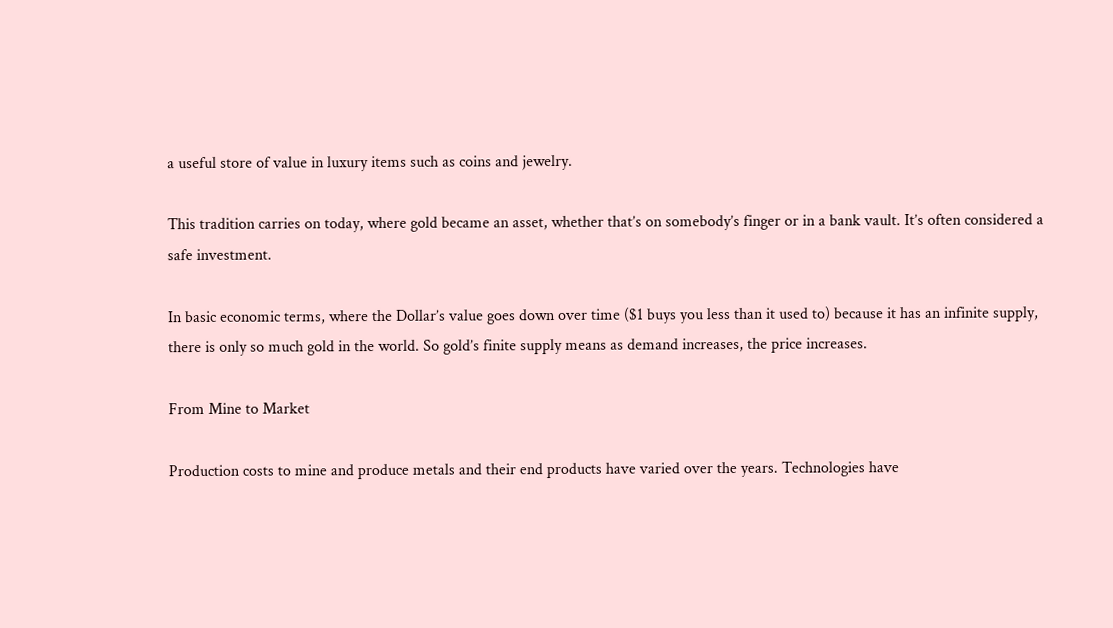a useful store of value in luxury items such as coins and jewelry.

This tradition carries on today, where gold became an asset, whether that’s on somebody’s finger or in a bank vault. It’s often considered a safe investment.

In basic economic terms, where the Dollar’s value goes down over time ($1 buys you less than it used to) because it has an infinite supply, there is only so much gold in the world. So gold’s finite supply means as demand increases, the price increases.

From Mine to Market

Production costs to mine and produce metals and their end products have varied over the years. Technologies have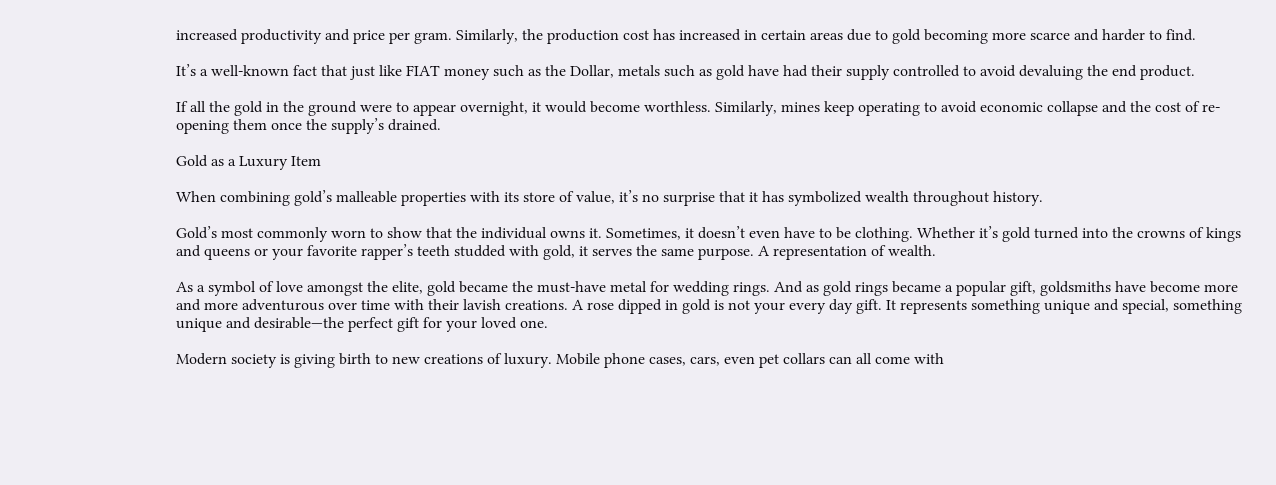increased productivity and price per gram. Similarly, the production cost has increased in certain areas due to gold becoming more scarce and harder to find.

It’s a well-known fact that just like FIAT money such as the Dollar, metals such as gold have had their supply controlled to avoid devaluing the end product.

If all the gold in the ground were to appear overnight, it would become worthless. Similarly, mines keep operating to avoid economic collapse and the cost of re-opening them once the supply’s drained.

Gold as a Luxury Item

When combining gold’s malleable properties with its store of value, it’s no surprise that it has symbolized wealth throughout history.

Gold’s most commonly worn to show that the individual owns it. Sometimes, it doesn’t even have to be clothing. Whether it’s gold turned into the crowns of kings and queens or your favorite rapper’s teeth studded with gold, it serves the same purpose. A representation of wealth.

As a symbol of love amongst the elite, gold became the must-have metal for wedding rings. And as gold rings became a popular gift, goldsmiths have become more and more adventurous over time with their lavish creations. A rose dipped in gold is not your every day gift. It represents something unique and special, something unique and desirable—the perfect gift for your loved one.

Modern society is giving birth to new creations of luxury. Mobile phone cases, cars, even pet collars can all come with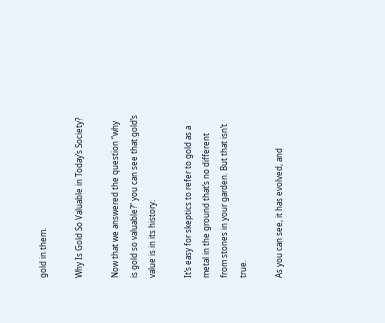gold in them.

Why Is Gold So Valuable in Today’s Society?

Now that we answered the question “why is gold so valuable?” you can see that gold’s value is in its history.

It’s easy for skeptics to refer to gold as a metal in the ground that’s no different from stones in your garden. But that isn’t true.

As you can see, it has evolved, and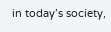in today’s society,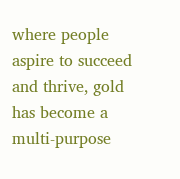where people aspire to succeed and thrive, gold has become a multi-purpose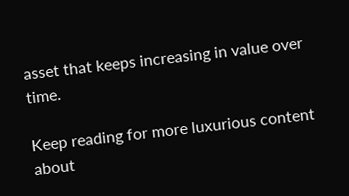asset that keeps increasing in value over time.

Keep reading for more luxurious content about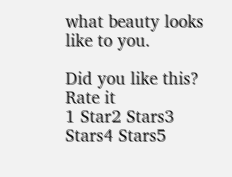what beauty looks like to you.

Did you like this? Rate it
1 Star2 Stars3 Stars4 Stars5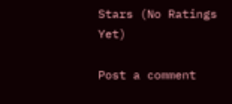Stars (No Ratings Yet)

Post a comment